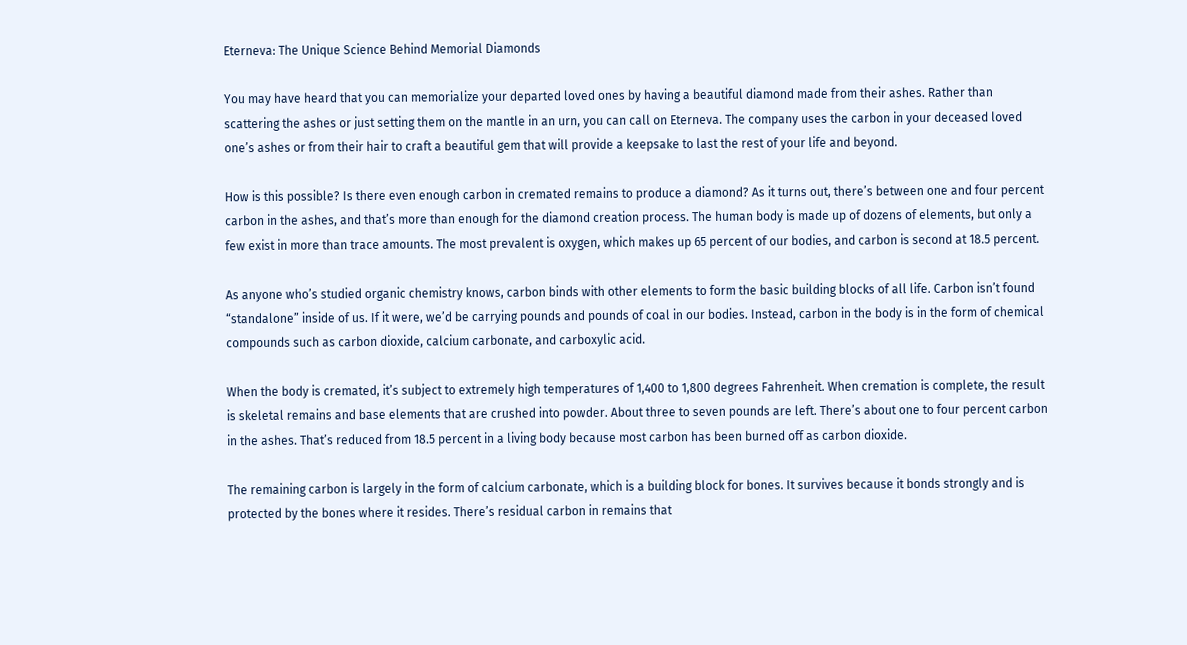Eterneva: The Unique Science Behind Memorial Diamonds

You may have heard that you can memorialize your departed loved ones by having a beautiful diamond made from their ashes. Rather than scattering the ashes or just setting them on the mantle in an urn, you can call on Eterneva. The company uses the carbon in your deceased loved one’s ashes or from their hair to craft a beautiful gem that will provide a keepsake to last the rest of your life and beyond.

How is this possible? Is there even enough carbon in cremated remains to produce a diamond? As it turns out, there’s between one and four percent carbon in the ashes, and that’s more than enough for the diamond creation process. The human body is made up of dozens of elements, but only a few exist in more than trace amounts. The most prevalent is oxygen, which makes up 65 percent of our bodies, and carbon is second at 18.5 percent.

As anyone who’s studied organic chemistry knows, carbon binds with other elements to form the basic building blocks of all life. Carbon isn’t found “standalone” inside of us. If it were, we’d be carrying pounds and pounds of coal in our bodies. Instead, carbon in the body is in the form of chemical compounds such as carbon dioxide, calcium carbonate, and carboxylic acid.

When the body is cremated, it’s subject to extremely high temperatures of 1,400 to 1,800 degrees Fahrenheit. When cremation is complete, the result is skeletal remains and base elements that are crushed into powder. About three to seven pounds are left. There’s about one to four percent carbon in the ashes. That’s reduced from 18.5 percent in a living body because most carbon has been burned off as carbon dioxide.

The remaining carbon is largely in the form of calcium carbonate, which is a building block for bones. It survives because it bonds strongly and is protected by the bones where it resides. There’s residual carbon in remains that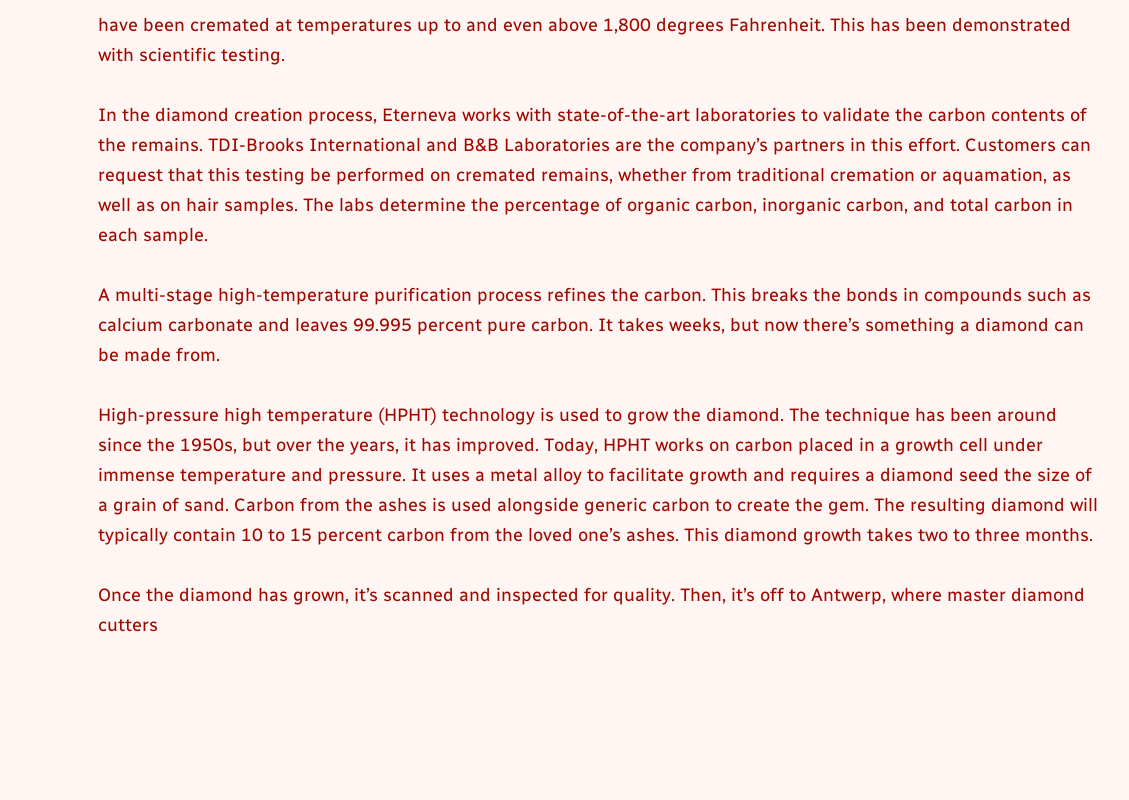have been cremated at temperatures up to and even above 1,800 degrees Fahrenheit. This has been demonstrated with scientific testing.

In the diamond creation process, Eterneva works with state-of-the-art laboratories to validate the carbon contents of the remains. TDI-Brooks International and B&B Laboratories are the company’s partners in this effort. Customers can request that this testing be performed on cremated remains, whether from traditional cremation or aquamation, as well as on hair samples. The labs determine the percentage of organic carbon, inorganic carbon, and total carbon in each sample.

A multi-stage high-temperature purification process refines the carbon. This breaks the bonds in compounds such as calcium carbonate and leaves 99.995 percent pure carbon. It takes weeks, but now there’s something a diamond can be made from.

High-pressure high temperature (HPHT) technology is used to grow the diamond. The technique has been around since the 1950s, but over the years, it has improved. Today, HPHT works on carbon placed in a growth cell under immense temperature and pressure. It uses a metal alloy to facilitate growth and requires a diamond seed the size of a grain of sand. Carbon from the ashes is used alongside generic carbon to create the gem. The resulting diamond will typically contain 10 to 15 percent carbon from the loved one’s ashes. This diamond growth takes two to three months.

Once the diamond has grown, it’s scanned and inspected for quality. Then, it’s off to Antwerp, where master diamond cutters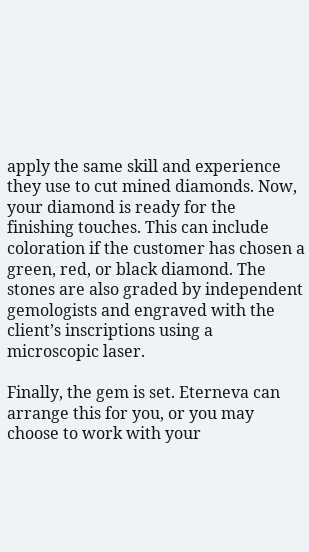apply the same skill and experience they use to cut mined diamonds. Now, your diamond is ready for the finishing touches. This can include coloration if the customer has chosen a green, red, or black diamond. The stones are also graded by independent gemologists and engraved with the client’s inscriptions using a microscopic laser.

Finally, the gem is set. Eterneva can arrange this for you, or you may choose to work with your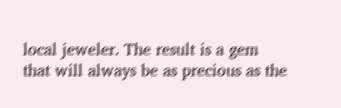local jeweler. The result is a gem that will always be as precious as the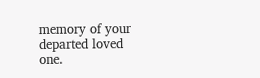memory of your departed loved one.